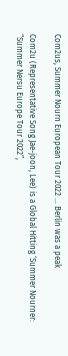Com2us, Summer Nourn European Tour 2022 … Berlin was a peak

Com2u (Representative Song Jae-joon, Lee) is a Global Hitting ‘Summer Nourner: “Summer Nersu Europe Tour 2022”,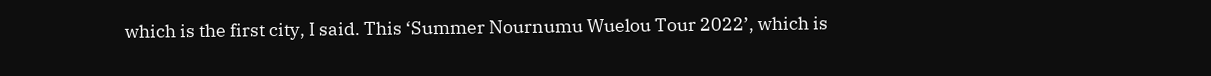which is the first city, I said. This ‘Summer Nournumu Wuelou Tour 2022’, which is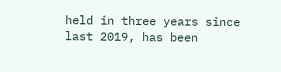held in three years since last 2019, has been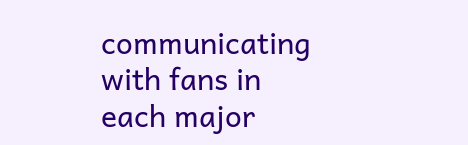communicating with fans in each major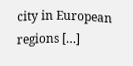city in European regions […]